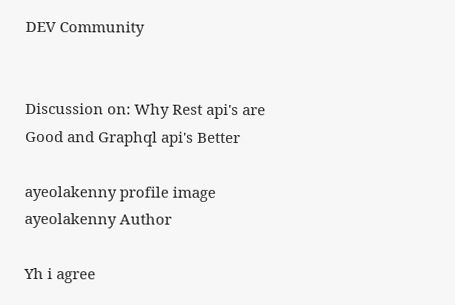DEV Community


Discussion on: Why Rest api's are Good and Graphql api's Better

ayeolakenny profile image
ayeolakenny Author

Yh i agree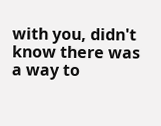with you, didn't know there was a way to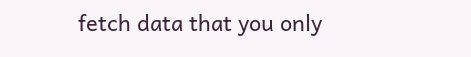fetch data that you only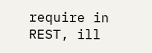require in REST, ill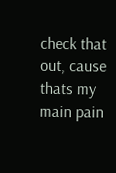check that out, cause thats my main pain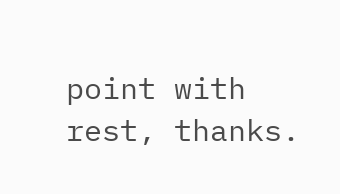point with rest, thanks.